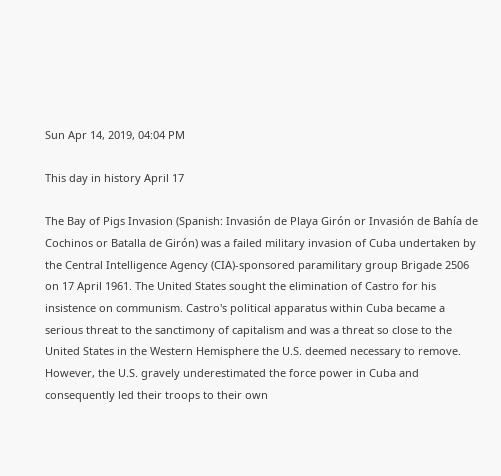Sun Apr 14, 2019, 04:04 PM

This day in history April 17

The Bay of Pigs Invasion (Spanish: Invasión de Playa Girón or Invasión de Bahía de Cochinos or Batalla de Girón) was a failed military invasion of Cuba undertaken by the Central Intelligence Agency (CIA)-sponsored paramilitary group Brigade 2506 on 17 April 1961. The United States sought the elimination of Castro for his insistence on communism. Castro's political apparatus within Cuba became a serious threat to the sanctimony of capitalism and was a threat so close to the United States in the Western Hemisphere the U.S. deemed necessary to remove. However, the U.S. gravely underestimated the force power in Cuba and consequently led their troops to their own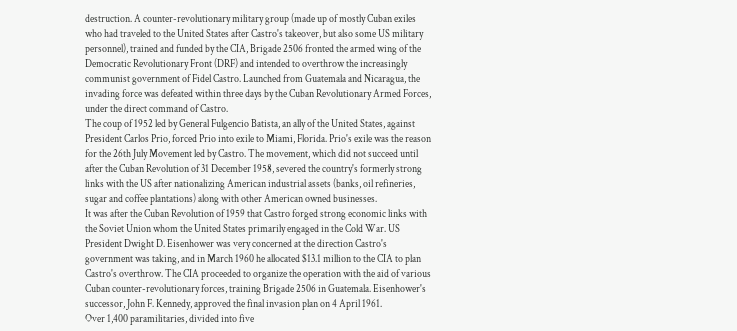destruction. A counter-revolutionary military group (made up of mostly Cuban exiles who had traveled to the United States after Castro's takeover, but also some US military personnel), trained and funded by the CIA, Brigade 2506 fronted the armed wing of the Democratic Revolutionary Front (DRF) and intended to overthrow the increasingly communist government of Fidel Castro. Launched from Guatemala and Nicaragua, the invading force was defeated within three days by the Cuban Revolutionary Armed Forces, under the direct command of Castro.
The coup of 1952 led by General Fulgencio Batista, an ally of the United States, against President Carlos Prio, forced Prio into exile to Miami, Florida. Prio's exile was the reason for the 26th July Movement led by Castro. The movement, which did not succeed until after the Cuban Revolution of 31 December 1958, severed the country's formerly strong links with the US after nationalizing American industrial assets (banks, oil refineries, sugar and coffee plantations) along with other American owned businesses.
It was after the Cuban Revolution of 1959 that Castro forged strong economic links with the Soviet Union whom the United States primarily engaged in the Cold War. US President Dwight D. Eisenhower was very concerned at the direction Castro's government was taking, and in March 1960 he allocated $13.1 million to the CIA to plan Castro's overthrow. The CIA proceeded to organize the operation with the aid of various Cuban counter-revolutionary forces, training Brigade 2506 in Guatemala. Eisenhower's successor, John F. Kennedy, approved the final invasion plan on 4 April 1961.
Over 1,400 paramilitaries, divided into five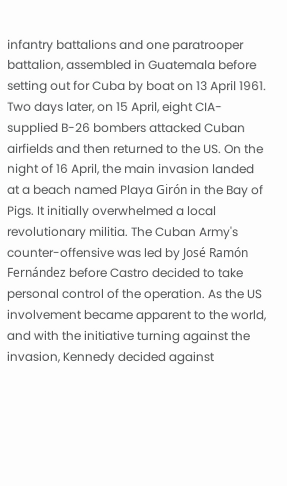infantry battalions and one paratrooper battalion, assembled in Guatemala before setting out for Cuba by boat on 13 April 1961. Two days later, on 15 April, eight CIA-supplied B-26 bombers attacked Cuban airfields and then returned to the US. On the night of 16 April, the main invasion landed at a beach named Playa Girón in the Bay of Pigs. It initially overwhelmed a local revolutionary militia. The Cuban Army's counter-offensive was led by José Ramón Fernández before Castro decided to take personal control of the operation. As the US involvement became apparent to the world, and with the initiative turning against the invasion, Kennedy decided against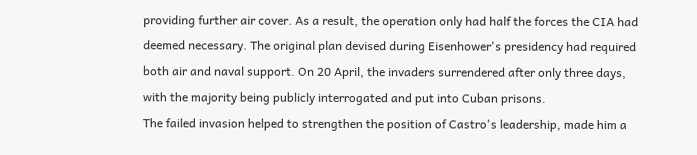providing further air cover. As a result, the operation only had half the forces the CIA had deemed necessary. The original plan devised during Eisenhower's presidency had required both air and naval support. On 20 April, the invaders surrendered after only three days, with the majority being publicly interrogated and put into Cuban prisons.
The failed invasion helped to strengthen the position of Castro's leadership, made him a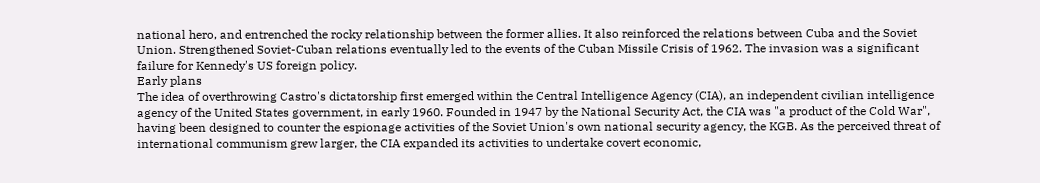national hero, and entrenched the rocky relationship between the former allies. It also reinforced the relations between Cuba and the Soviet Union. Strengthened Soviet-Cuban relations eventually led to the events of the Cuban Missile Crisis of 1962. The invasion was a significant failure for Kennedy's US foreign policy.
Early plans
The idea of overthrowing Castro's dictatorship first emerged within the Central Intelligence Agency (CIA), an independent civilian intelligence agency of the United States government, in early 1960. Founded in 1947 by the National Security Act, the CIA was "a product of the Cold War", having been designed to counter the espionage activities of the Soviet Union's own national security agency, the KGB. As the perceived threat of international communism grew larger, the CIA expanded its activities to undertake covert economic,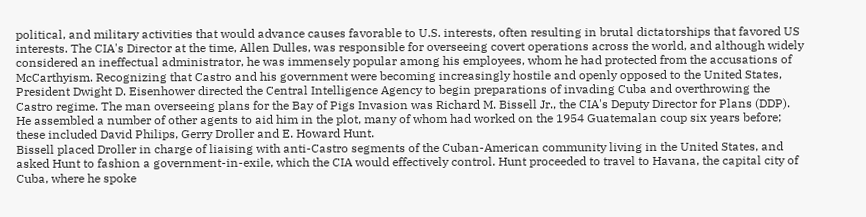political, and military activities that would advance causes favorable to U.S. interests, often resulting in brutal dictatorships that favored US interests. The CIA's Director at the time, Allen Dulles, was responsible for overseeing covert operations across the world, and although widely considered an ineffectual administrator, he was immensely popular among his employees, whom he had protected from the accusations of McCarthyism. Recognizing that Castro and his government were becoming increasingly hostile and openly opposed to the United States, President Dwight D. Eisenhower directed the Central Intelligence Agency to begin preparations of invading Cuba and overthrowing the Castro regime. The man overseeing plans for the Bay of Pigs Invasion was Richard M. Bissell Jr., the CIA's Deputy Director for Plans (DDP). He assembled a number of other agents to aid him in the plot, many of whom had worked on the 1954 Guatemalan coup six years before; these included David Philips, Gerry Droller and E. Howard Hunt.
Bissell placed Droller in charge of liaising with anti-Castro segments of the Cuban-American community living in the United States, and asked Hunt to fashion a government-in-exile, which the CIA would effectively control. Hunt proceeded to travel to Havana, the capital city of Cuba, where he spoke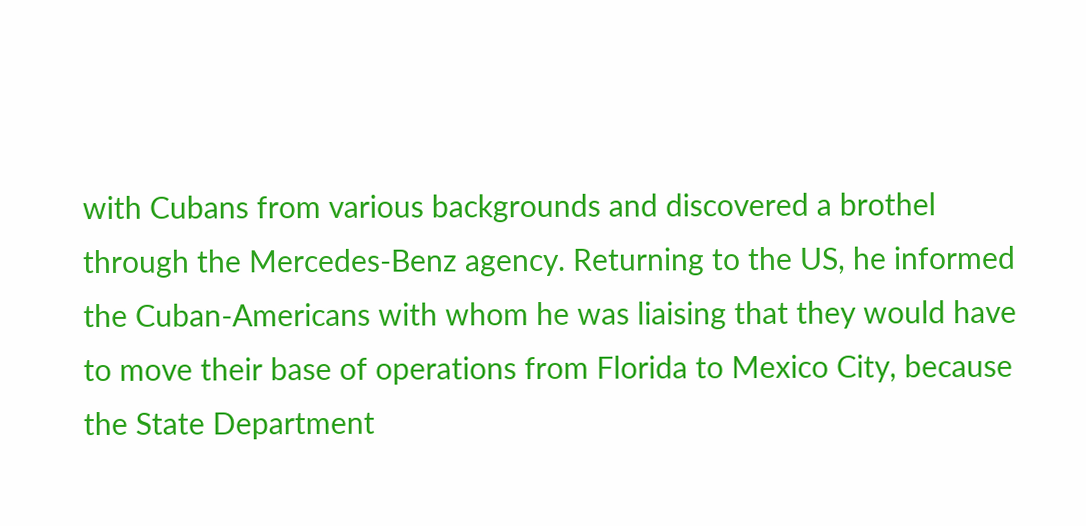with Cubans from various backgrounds and discovered a brothel through the Mercedes-Benz agency. Returning to the US, he informed the Cuban-Americans with whom he was liaising that they would have to move their base of operations from Florida to Mexico City, because the State Department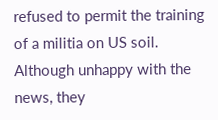refused to permit the training of a militia on US soil. Although unhappy with the news, they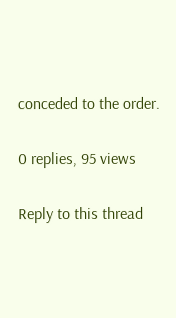conceded to the order.

0 replies, 95 views

Reply to this thread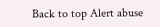Back to top Alert abuse